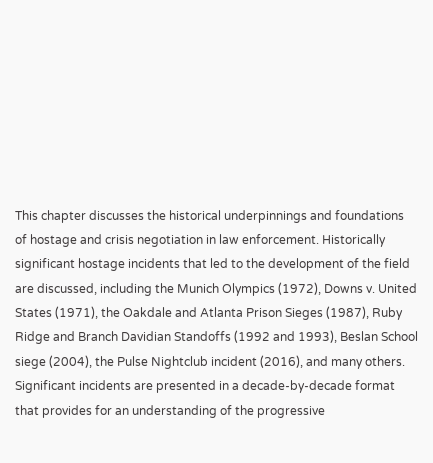This chapter discusses the historical underpinnings and foundations of hostage and crisis negotiation in law enforcement. Historically significant hostage incidents that led to the development of the field are discussed, including the Munich Olympics (1972), Downs v. United States (1971), the Oakdale and Atlanta Prison Sieges (1987), Ruby Ridge and Branch Davidian Standoffs (1992 and 1993), Beslan School siege (2004), the Pulse Nightclub incident (2016), and many others. Significant incidents are presented in a decade-by-decade format that provides for an understanding of the progressive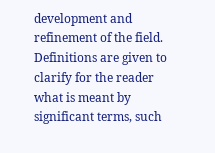development and refinement of the field. Definitions are given to clarify for the reader what is meant by significant terms, such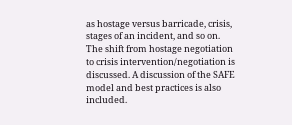as hostage versus barricade, crisis, stages of an incident, and so on. The shift from hostage negotiation to crisis intervention/negotiation is discussed. A discussion of the SAFE model and best practices is also included.